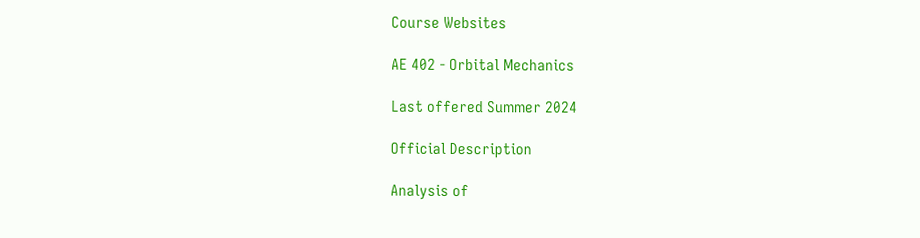Course Websites

AE 402 - Orbital Mechanics

Last offered Summer 2024

Official Description

Analysis of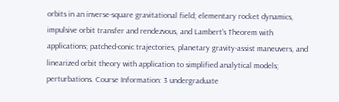orbits in an inverse-square gravitational field; elementary rocket dynamics, impulsive orbit transfer and rendezvous, and Lambert's Theorem with applications; patched-conic trajectories, planetary gravity-assist maneuvers, and linearized orbit theory with application to simplified analytical models; perturbations. Course Information: 3 undergraduate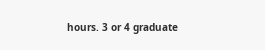hours. 3 or 4 graduate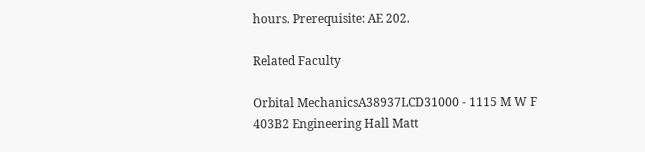hours. Prerequisite: AE 202.

Related Faculty

Orbital MechanicsA38937LCD31000 - 1115 M W F  403B2 Engineering Hall Matt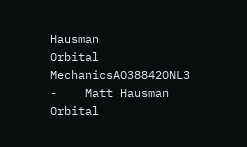Hausman
Orbital MechanicsAO38842ONL3 -    Matt Hausman
Orbital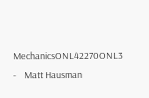MechanicsONL42270ONL3 -    Matt Hausman